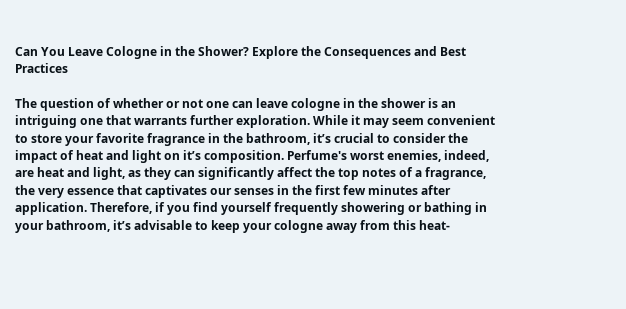Can You Leave Cologne in the Shower? Explore the Consequences and Best Practices

The question of whether or not one can leave cologne in the shower is an intriguing one that warrants further exploration. While it may seem convenient to store your favorite fragrance in the bathroom, it’s crucial to consider the impact of heat and light on it’s composition. Perfume's worst enemies, indeed, are heat and light, as they can significantly affect the top notes of a fragrance, the very essence that captivates our senses in the first few minutes after application. Therefore, if you find yourself frequently showering or bathing in your bathroom, it’s advisable to keep your cologne away from this heat-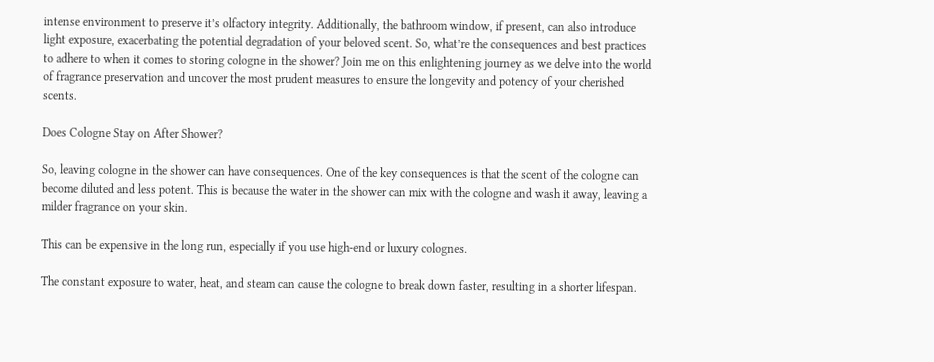intense environment to preserve it’s olfactory integrity. Additionally, the bathroom window, if present, can also introduce light exposure, exacerbating the potential degradation of your beloved scent. So, what’re the consequences and best practices to adhere to when it comes to storing cologne in the shower? Join me on this enlightening journey as we delve into the world of fragrance preservation and uncover the most prudent measures to ensure the longevity and potency of your cherished scents.

Does Cologne Stay on After Shower?

So, leaving cologne in the shower can have consequences. One of the key consequences is that the scent of the cologne can become diluted and less potent. This is because the water in the shower can mix with the cologne and wash it away, leaving a milder fragrance on your skin.

This can be expensive in the long run, especially if you use high-end or luxury colognes.

The constant exposure to water, heat, and steam can cause the cologne to break down faster, resulting in a shorter lifespan.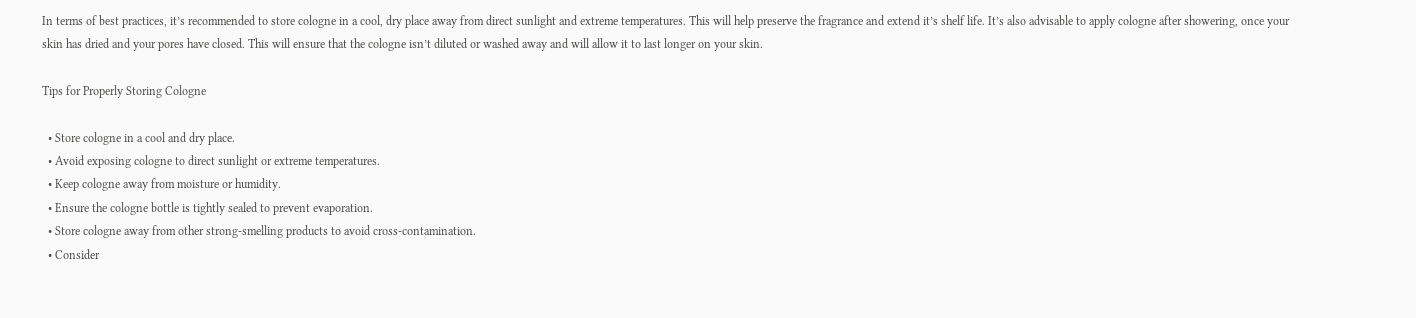In terms of best practices, it’s recommended to store cologne in a cool, dry place away from direct sunlight and extreme temperatures. This will help preserve the fragrance and extend it’s shelf life. It’s also advisable to apply cologne after showering, once your skin has dried and your pores have closed. This will ensure that the cologne isn’t diluted or washed away and will allow it to last longer on your skin.

Tips for Properly Storing Cologne

  • Store cologne in a cool and dry place.
  • Avoid exposing cologne to direct sunlight or extreme temperatures.
  • Keep cologne away from moisture or humidity.
  • Ensure the cologne bottle is tightly sealed to prevent evaporation.
  • Store cologne away from other strong-smelling products to avoid cross-contamination.
  • Consider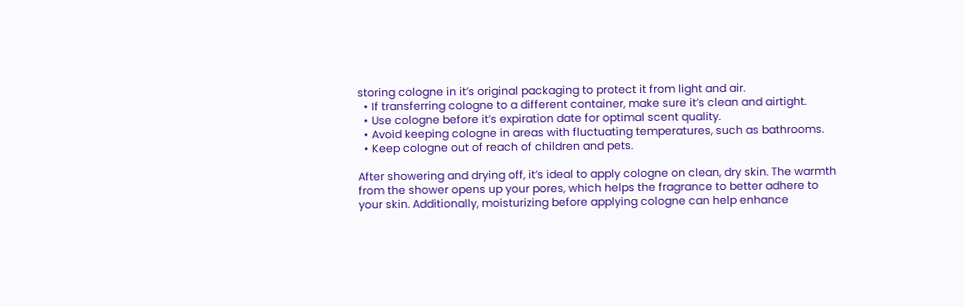storing cologne in it’s original packaging to protect it from light and air.
  • If transferring cologne to a different container, make sure it’s clean and airtight.
  • Use cologne before it’s expiration date for optimal scent quality.
  • Avoid keeping cologne in areas with fluctuating temperatures, such as bathrooms.
  • Keep cologne out of reach of children and pets.

After showering and drying off, it’s ideal to apply cologne on clean, dry skin. The warmth from the shower opens up your pores, which helps the fragrance to better adhere to your skin. Additionally, moisturizing before applying cologne can help enhance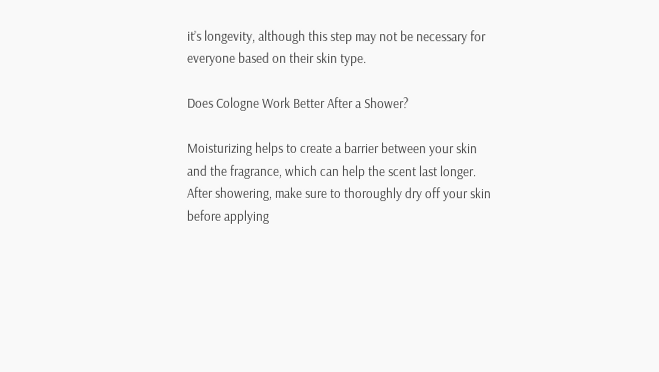it’s longevity, although this step may not be necessary for everyone based on their skin type.

Does Cologne Work Better After a Shower?

Moisturizing helps to create a barrier between your skin and the fragrance, which can help the scent last longer. After showering, make sure to thoroughly dry off your skin before applying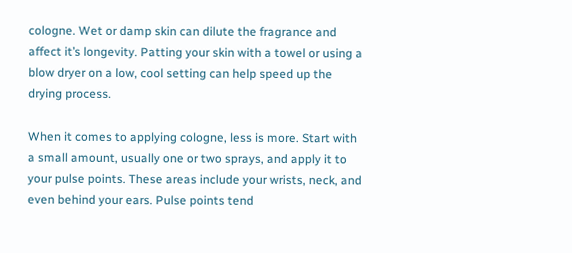cologne. Wet or damp skin can dilute the fragrance and affect it’s longevity. Patting your skin with a towel or using a blow dryer on a low, cool setting can help speed up the drying process.

When it comes to applying cologne, less is more. Start with a small amount, usually one or two sprays, and apply it to your pulse points. These areas include your wrists, neck, and even behind your ears. Pulse points tend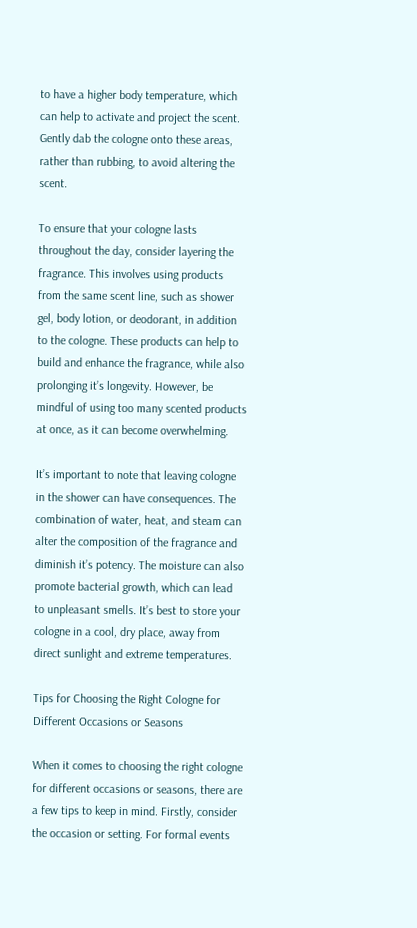to have a higher body temperature, which can help to activate and project the scent. Gently dab the cologne onto these areas, rather than rubbing, to avoid altering the scent.

To ensure that your cologne lasts throughout the day, consider layering the fragrance. This involves using products from the same scent line, such as shower gel, body lotion, or deodorant, in addition to the cologne. These products can help to build and enhance the fragrance, while also prolonging it’s longevity. However, be mindful of using too many scented products at once, as it can become overwhelming.

It’s important to note that leaving cologne in the shower can have consequences. The combination of water, heat, and steam can alter the composition of the fragrance and diminish it’s potency. The moisture can also promote bacterial growth, which can lead to unpleasant smells. It’s best to store your cologne in a cool, dry place, away from direct sunlight and extreme temperatures.

Tips for Choosing the Right Cologne for Different Occasions or Seasons

When it comes to choosing the right cologne for different occasions or seasons, there are a few tips to keep in mind. Firstly, consider the occasion or setting. For formal events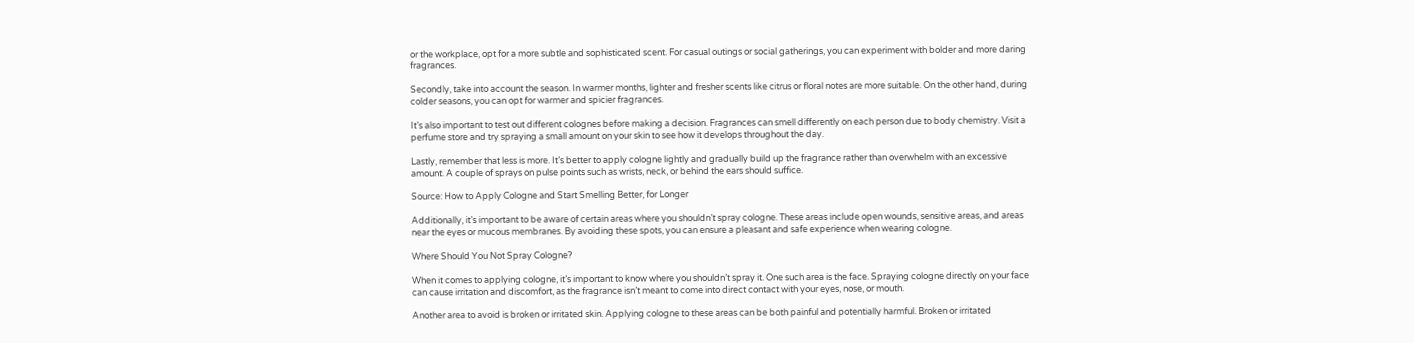or the workplace, opt for a more subtle and sophisticated scent. For casual outings or social gatherings, you can experiment with bolder and more daring fragrances.

Secondly, take into account the season. In warmer months, lighter and fresher scents like citrus or floral notes are more suitable. On the other hand, during colder seasons, you can opt for warmer and spicier fragrances.

It’s also important to test out different colognes before making a decision. Fragrances can smell differently on each person due to body chemistry. Visit a perfume store and try spraying a small amount on your skin to see how it develops throughout the day.

Lastly, remember that less is more. It’s better to apply cologne lightly and gradually build up the fragrance rather than overwhelm with an excessive amount. A couple of sprays on pulse points such as wrists, neck, or behind the ears should suffice.

Source: How to Apply Cologne and Start Smelling Better, for Longer

Additionally, it’s important to be aware of certain areas where you shouldn’t spray cologne. These areas include open wounds, sensitive areas, and areas near the eyes or mucous membranes. By avoiding these spots, you can ensure a pleasant and safe experience when wearing cologne.

Where Should You Not Spray Cologne?

When it comes to applying cologne, it’s important to know where you shouldn’t spray it. One such area is the face. Spraying cologne directly on your face can cause irritation and discomfort, as the fragrance isn’t meant to come into direct contact with your eyes, nose, or mouth.

Another area to avoid is broken or irritated skin. Applying cologne to these areas can be both painful and potentially harmful. Broken or irritated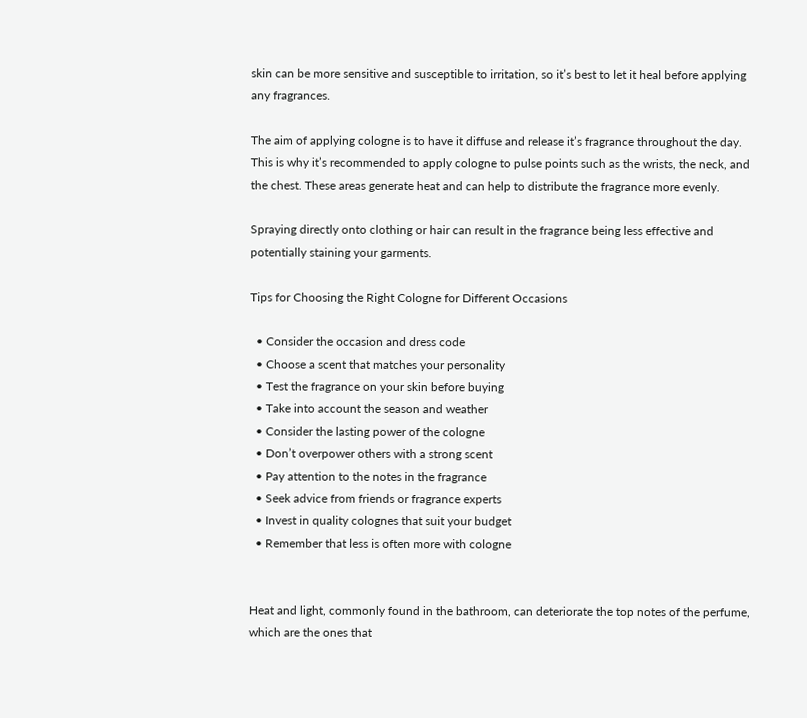skin can be more sensitive and susceptible to irritation, so it’s best to let it heal before applying any fragrances.

The aim of applying cologne is to have it diffuse and release it’s fragrance throughout the day. This is why it’s recommended to apply cologne to pulse points such as the wrists, the neck, and the chest. These areas generate heat and can help to distribute the fragrance more evenly.

Spraying directly onto clothing or hair can result in the fragrance being less effective and potentially staining your garments.

Tips for Choosing the Right Cologne for Different Occasions

  • Consider the occasion and dress code
  • Choose a scent that matches your personality
  • Test the fragrance on your skin before buying
  • Take into account the season and weather
  • Consider the lasting power of the cologne
  • Don’t overpower others with a strong scent
  • Pay attention to the notes in the fragrance
  • Seek advice from friends or fragrance experts
  • Invest in quality colognes that suit your budget
  • Remember that less is often more with cologne


Heat and light, commonly found in the bathroom, can deteriorate the top notes of the perfume, which are the ones that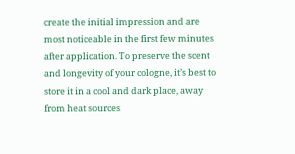create the initial impression and are most noticeable in the first few minutes after application. To preserve the scent and longevity of your cologne, it’s best to store it in a cool and dark place, away from heat sources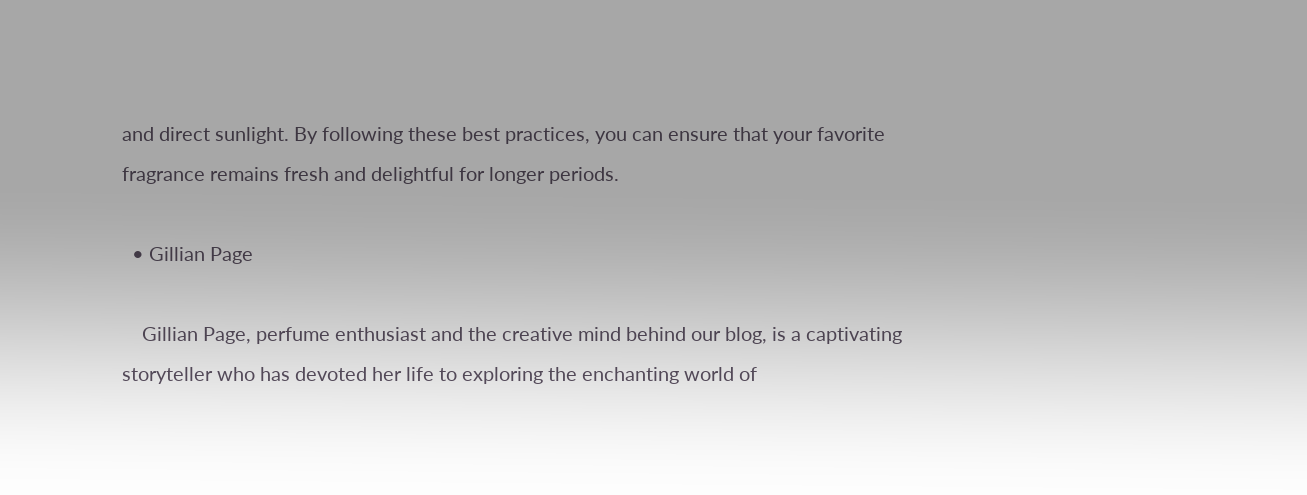and direct sunlight. By following these best practices, you can ensure that your favorite fragrance remains fresh and delightful for longer periods.

  • Gillian Page

    Gillian Page, perfume enthusiast and the creative mind behind our blog, is a captivating storyteller who has devoted her life to exploring the enchanting world of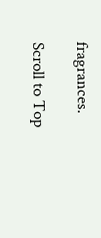fragrances.

Scroll to Top